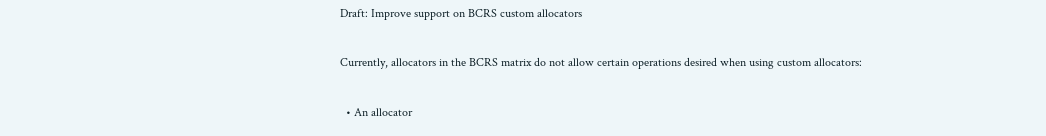Draft: Improve support on BCRS custom allocators

Currently, allocators in the BCRS matrix do not allow certain operations desired when using custom allocators:

  • An allocator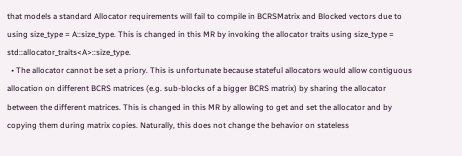that models a standard Allocator requirements will fail to compile in BCRSMatrix and Blocked vectors due to using size_type = A::size_type. This is changed in this MR by invoking the allocator traits using size_type = std::allocator_traits<A>::size_type.
  • The allocator cannot be set a priory. This is unfortunate because stateful allocators would allow contiguous allocation on different BCRS matrices (e.g. sub-blocks of a bigger BCRS matrix) by sharing the allocator between the different matrices. This is changed in this MR by allowing to get and set the allocator and by copying them during matrix copies. Naturally, this does not change the behavior on stateless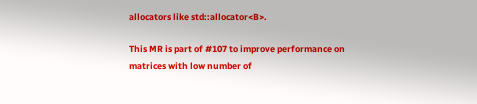allocators like std::allocator<B>.

This MR is part of #107 to improve performance on matrices with low number of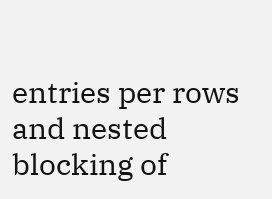entries per rows and nested blocking of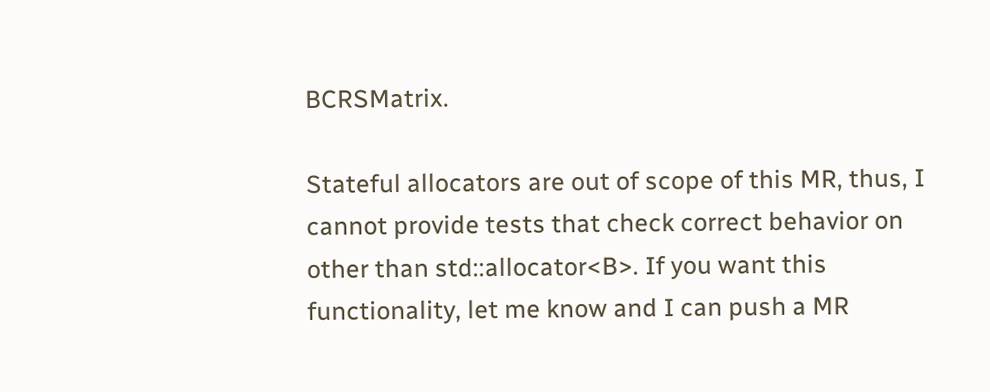BCRSMatrix.

Stateful allocators are out of scope of this MR, thus, I cannot provide tests that check correct behavior on other than std::allocator<B>. If you want this functionality, let me know and I can push a MR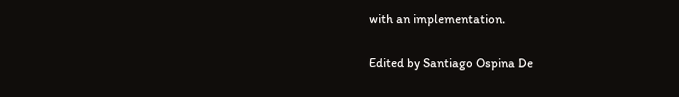with an implementation.

Edited by Santiago Ospina De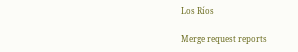Los Ríos

Merge request reports